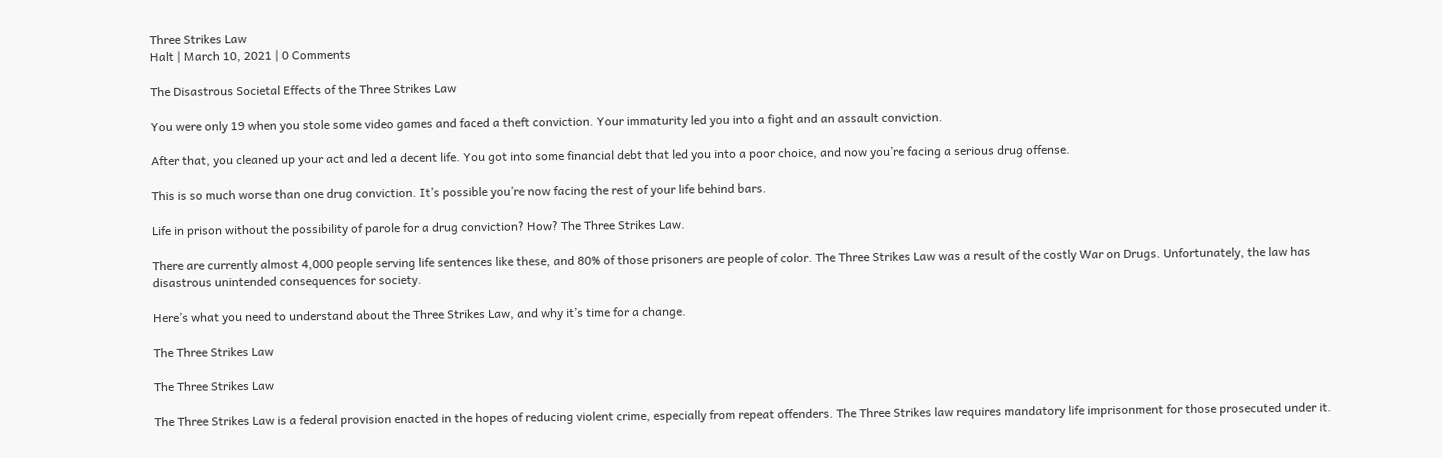Three Strikes Law
Halt | March 10, 2021 | 0 Comments

The Disastrous Societal Effects of the Three Strikes Law

You were only 19 when you stole some video games and faced a theft conviction. Your immaturity led you into a fight and an assault conviction.

After that, you cleaned up your act and led a decent life. You got into some financial debt that led you into a poor choice, and now you’re facing a serious drug offense.

This is so much worse than one drug conviction. It’s possible you’re now facing the rest of your life behind bars.

Life in prison without the possibility of parole for a drug conviction? How? The Three Strikes Law.

There are currently almost 4,000 people serving life sentences like these, and 80% of those prisoners are people of color. The Three Strikes Law was a result of the costly War on Drugs. Unfortunately, the law has disastrous unintended consequences for society.

Here’s what you need to understand about the Three Strikes Law, and why it’s time for a change.

The Three Strikes Law

The Three Strikes Law

The Three Strikes Law is a federal provision enacted in the hopes of reducing violent crime, especially from repeat offenders. The Three Strikes law requires mandatory life imprisonment for those prosecuted under it.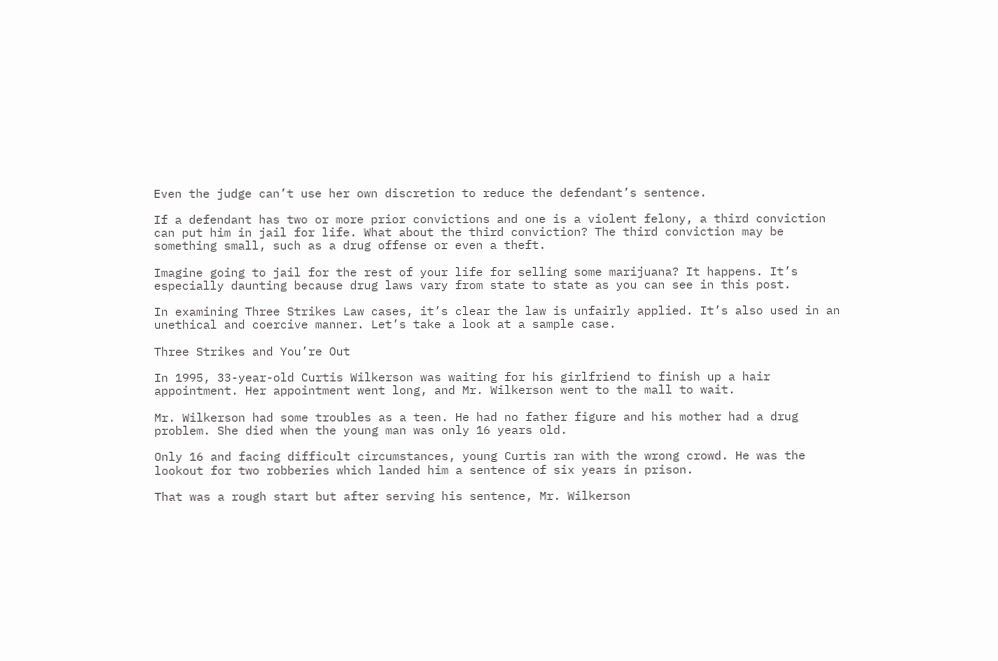Even the judge can’t use her own discretion to reduce the defendant’s sentence.

If a defendant has two or more prior convictions and one is a violent felony, a third conviction can put him in jail for life. What about the third conviction? The third conviction may be something small, such as a drug offense or even a theft.

Imagine going to jail for the rest of your life for selling some marijuana? It happens. It’s especially daunting because drug laws vary from state to state as you can see in this post.

In examining Three Strikes Law cases, it’s clear the law is unfairly applied. It’s also used in an unethical and coercive manner. Let’s take a look at a sample case.

Three Strikes and You’re Out

In 1995, 33-year-old Curtis Wilkerson was waiting for his girlfriend to finish up a hair appointment. Her appointment went long, and Mr. Wilkerson went to the mall to wait.

Mr. Wilkerson had some troubles as a teen. He had no father figure and his mother had a drug problem. She died when the young man was only 16 years old.

Only 16 and facing difficult circumstances, young Curtis ran with the wrong crowd. He was the lookout for two robberies which landed him a sentence of six years in prison.

That was a rough start but after serving his sentence, Mr. Wilkerson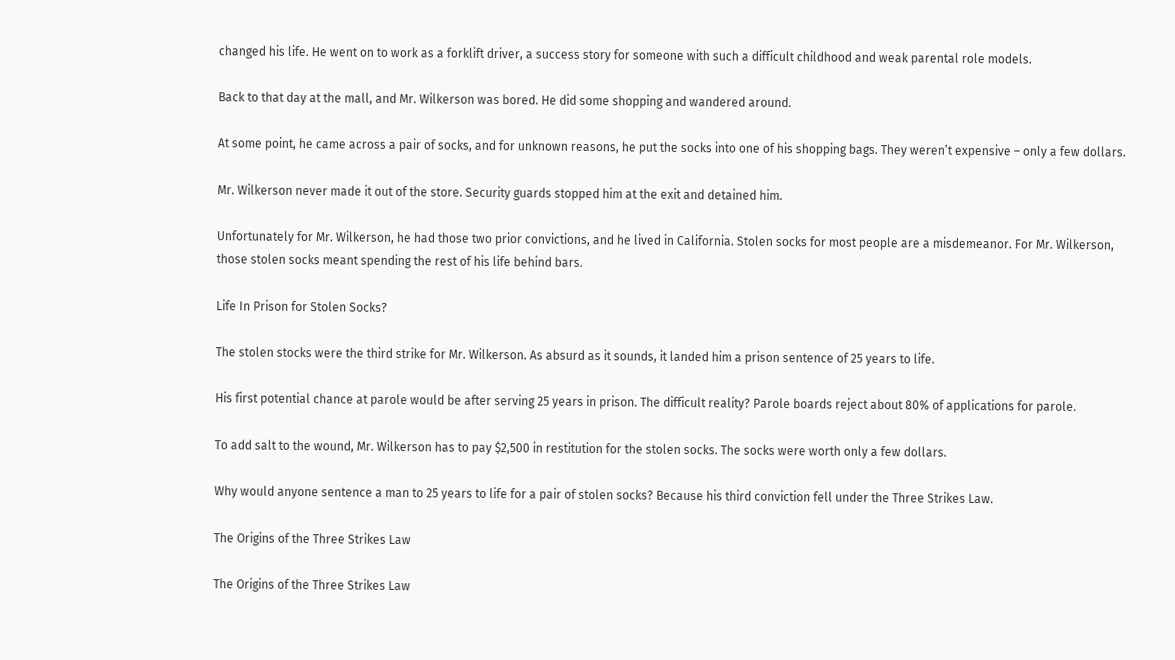changed his life. He went on to work as a forklift driver, a success story for someone with such a difficult childhood and weak parental role models.

Back to that day at the mall, and Mr. Wilkerson was bored. He did some shopping and wandered around.

At some point, he came across a pair of socks, and for unknown reasons, he put the socks into one of his shopping bags. They weren’t expensive – only a few dollars.

Mr. Wilkerson never made it out of the store. Security guards stopped him at the exit and detained him.

Unfortunately for Mr. Wilkerson, he had those two prior convictions, and he lived in California. Stolen socks for most people are a misdemeanor. For Mr. Wilkerson, those stolen socks meant spending the rest of his life behind bars.

Life In Prison for Stolen Socks?

The stolen stocks were the third strike for Mr. Wilkerson. As absurd as it sounds, it landed him a prison sentence of 25 years to life.

His first potential chance at parole would be after serving 25 years in prison. The difficult reality? Parole boards reject about 80% of applications for parole.

To add salt to the wound, Mr. Wilkerson has to pay $2,500 in restitution for the stolen socks. The socks were worth only a few dollars.

Why would anyone sentence a man to 25 years to life for a pair of stolen socks? Because his third conviction fell under the Three Strikes Law.

The Origins of the Three Strikes Law

The Origins of the Three Strikes Law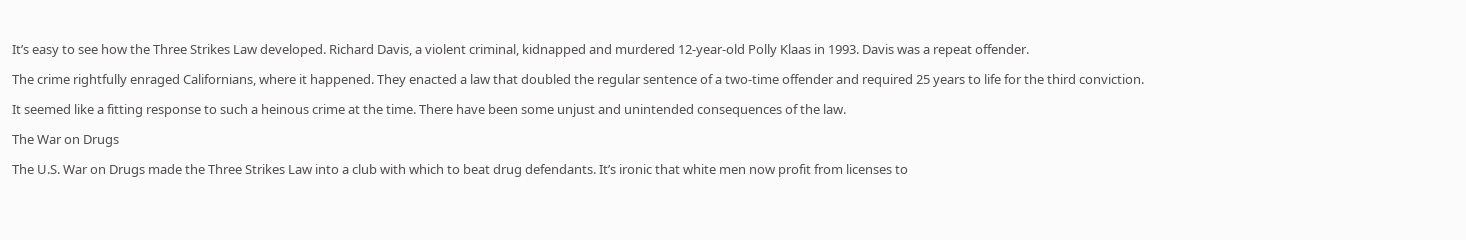It’s easy to see how the Three Strikes Law developed. Richard Davis, a violent criminal, kidnapped and murdered 12-year-old Polly Klaas in 1993. Davis was a repeat offender.

The crime rightfully enraged Californians, where it happened. They enacted a law that doubled the regular sentence of a two-time offender and required 25 years to life for the third conviction.

It seemed like a fitting response to such a heinous crime at the time. There have been some unjust and unintended consequences of the law.

The War on Drugs

The U.S. War on Drugs made the Three Strikes Law into a club with which to beat drug defendants. It’s ironic that white men now profit from licenses to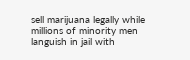sell marijuana legally while millions of minority men languish in jail with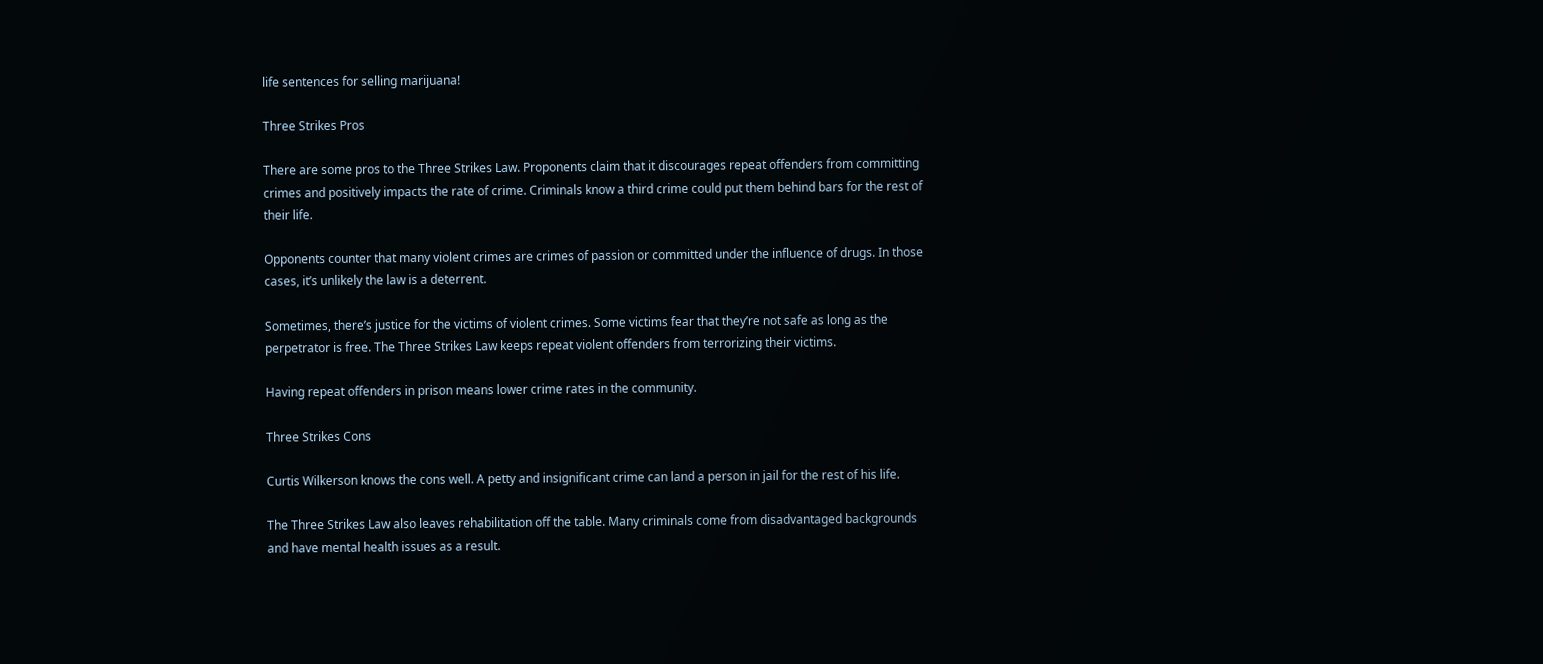life sentences for selling marijuana!

Three Strikes Pros

There are some pros to the Three Strikes Law. Proponents claim that it discourages repeat offenders from committing crimes and positively impacts the rate of crime. Criminals know a third crime could put them behind bars for the rest of their life.

Opponents counter that many violent crimes are crimes of passion or committed under the influence of drugs. In those cases, it’s unlikely the law is a deterrent.

Sometimes, there’s justice for the victims of violent crimes. Some victims fear that they’re not safe as long as the perpetrator is free. The Three Strikes Law keeps repeat violent offenders from terrorizing their victims.

Having repeat offenders in prison means lower crime rates in the community.

Three Strikes Cons

Curtis Wilkerson knows the cons well. A petty and insignificant crime can land a person in jail for the rest of his life.

The Three Strikes Law also leaves rehabilitation off the table. Many criminals come from disadvantaged backgrounds and have mental health issues as a result.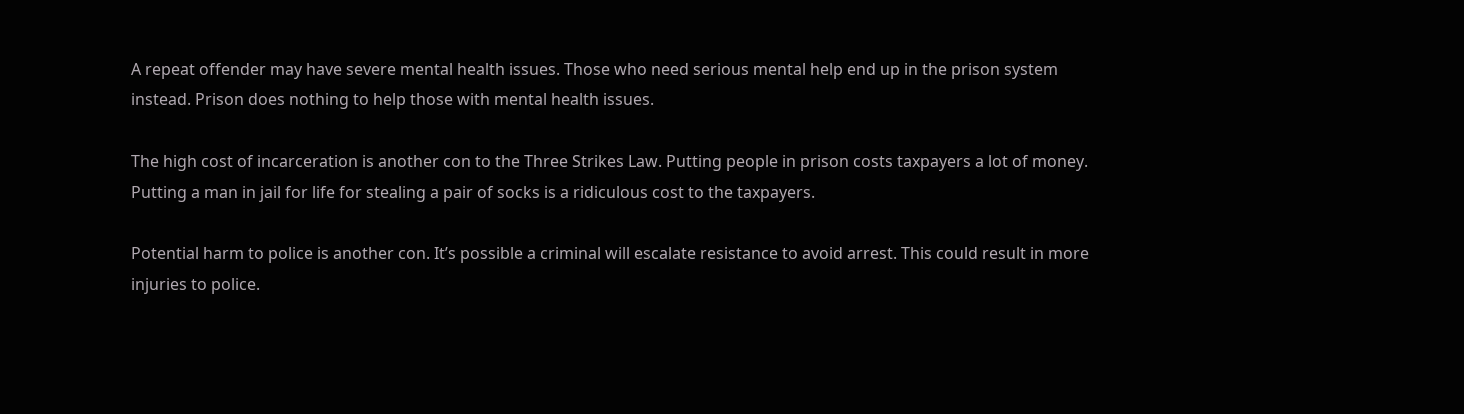A repeat offender may have severe mental health issues. Those who need serious mental help end up in the prison system instead. Prison does nothing to help those with mental health issues.

The high cost of incarceration is another con to the Three Strikes Law. Putting people in prison costs taxpayers a lot of money. Putting a man in jail for life for stealing a pair of socks is a ridiculous cost to the taxpayers.

Potential harm to police is another con. It’s possible a criminal will escalate resistance to avoid arrest. This could result in more injuries to police.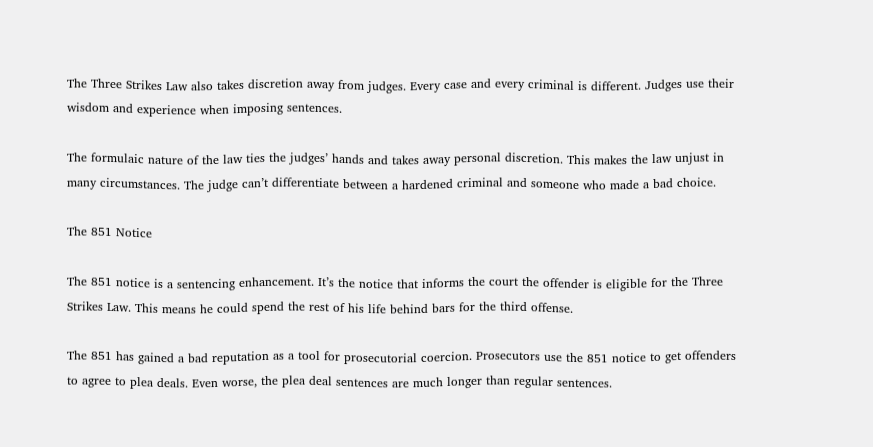The Three Strikes Law also takes discretion away from judges. Every case and every criminal is different. Judges use their wisdom and experience when imposing sentences.

The formulaic nature of the law ties the judges’ hands and takes away personal discretion. This makes the law unjust in many circumstances. The judge can’t differentiate between a hardened criminal and someone who made a bad choice.

The 851 Notice

The 851 notice is a sentencing enhancement. It’s the notice that informs the court the offender is eligible for the Three Strikes Law. This means he could spend the rest of his life behind bars for the third offense.

The 851 has gained a bad reputation as a tool for prosecutorial coercion. Prosecutors use the 851 notice to get offenders to agree to plea deals. Even worse, the plea deal sentences are much longer than regular sentences.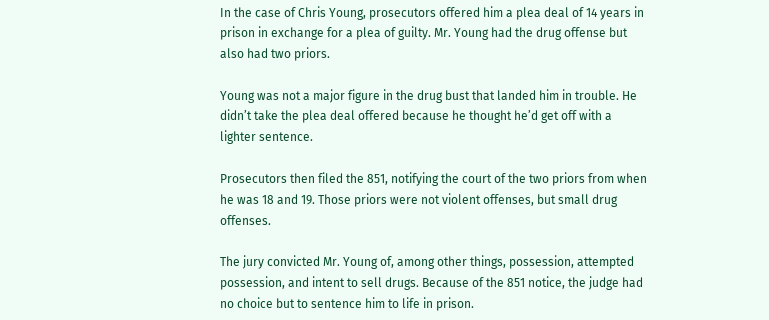In the case of Chris Young, prosecutors offered him a plea deal of 14 years in prison in exchange for a plea of guilty. Mr. Young had the drug offense but also had two priors.

Young was not a major figure in the drug bust that landed him in trouble. He didn’t take the plea deal offered because he thought he’d get off with a lighter sentence.

Prosecutors then filed the 851, notifying the court of the two priors from when he was 18 and 19. Those priors were not violent offenses, but small drug offenses.

The jury convicted Mr. Young of, among other things, possession, attempted possession, and intent to sell drugs. Because of the 851 notice, the judge had no choice but to sentence him to life in prison.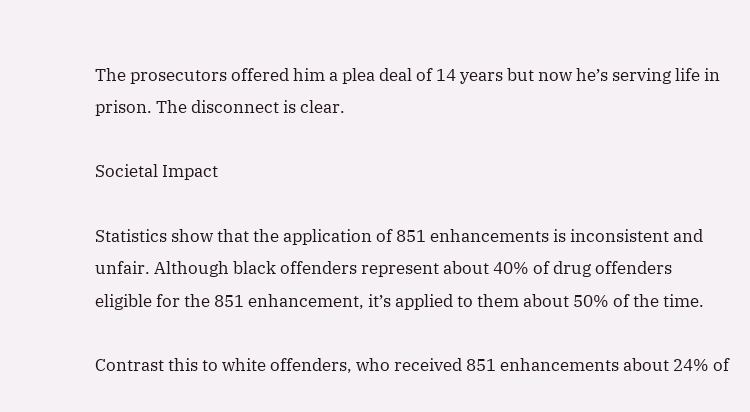The prosecutors offered him a plea deal of 14 years but now he’s serving life in prison. The disconnect is clear.

Societal Impact

Statistics show that the application of 851 enhancements is inconsistent and unfair. Although black offenders represent about 40% of drug offenders eligible for the 851 enhancement, it’s applied to them about 50% of the time.

Contrast this to white offenders, who received 851 enhancements about 24% of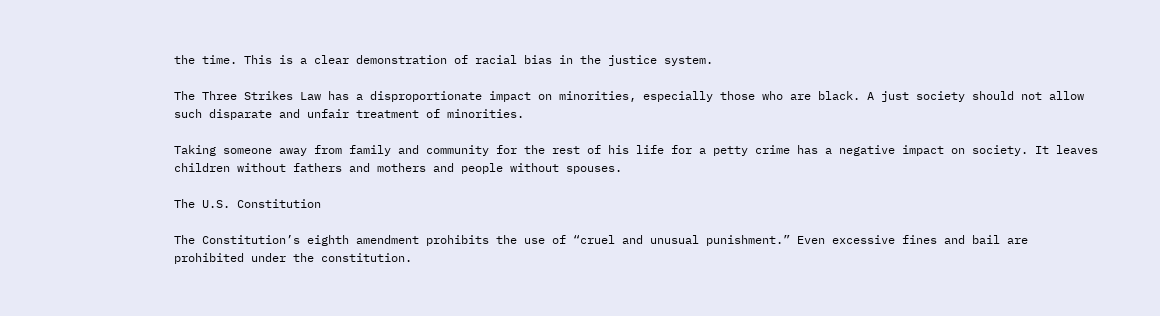the time. This is a clear demonstration of racial bias in the justice system.

The Three Strikes Law has a disproportionate impact on minorities, especially those who are black. A just society should not allow such disparate and unfair treatment of minorities.

Taking someone away from family and community for the rest of his life for a petty crime has a negative impact on society. It leaves children without fathers and mothers and people without spouses.

The U.S. Constitution

The Constitution’s eighth amendment prohibits the use of “cruel and unusual punishment.” Even excessive fines and bail are prohibited under the constitution.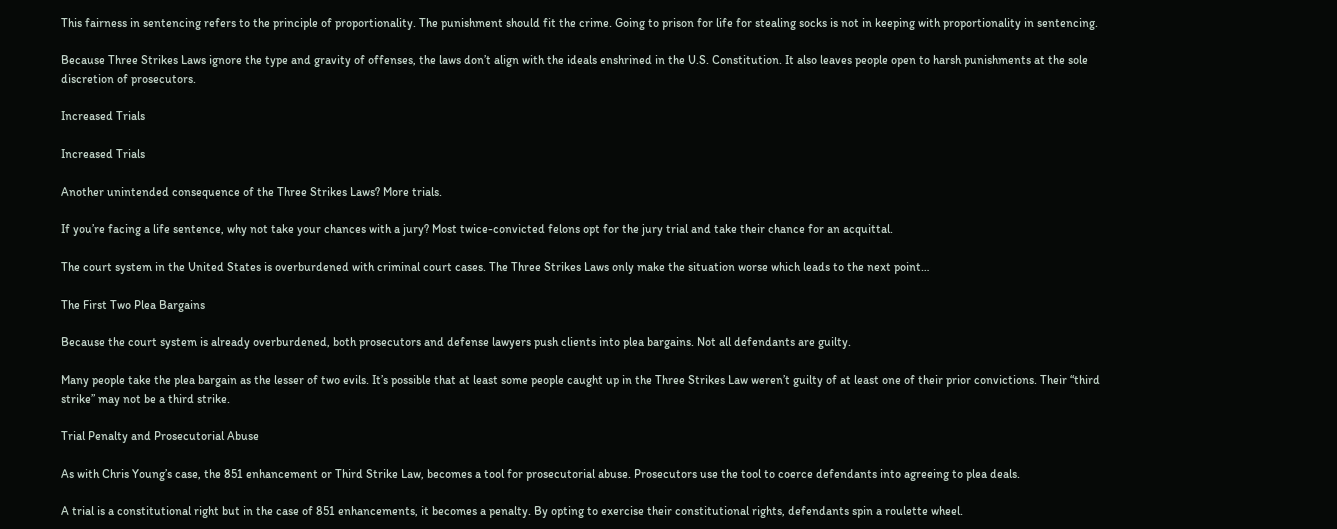This fairness in sentencing refers to the principle of proportionality. The punishment should fit the crime. Going to prison for life for stealing socks is not in keeping with proportionality in sentencing.

Because Three Strikes Laws ignore the type and gravity of offenses, the laws don’t align with the ideals enshrined in the U.S. Constitution. It also leaves people open to harsh punishments at the sole discretion of prosecutors.

Increased Trials

Increased Trials

Another unintended consequence of the Three Strikes Laws? More trials.

If you’re facing a life sentence, why not take your chances with a jury? Most twice-convicted felons opt for the jury trial and take their chance for an acquittal.

The court system in the United States is overburdened with criminal court cases. The Three Strikes Laws only make the situation worse which leads to the next point…

The First Two Plea Bargains

Because the court system is already overburdened, both prosecutors and defense lawyers push clients into plea bargains. Not all defendants are guilty.

Many people take the plea bargain as the lesser of two evils. It’s possible that at least some people caught up in the Three Strikes Law weren’t guilty of at least one of their prior convictions. Their “third strike” may not be a third strike.

Trial Penalty and Prosecutorial Abuse

As with Chris Young’s case, the 851 enhancement or Third Strike Law, becomes a tool for prosecutorial abuse. Prosecutors use the tool to coerce defendants into agreeing to plea deals.

A trial is a constitutional right but in the case of 851 enhancements, it becomes a penalty. By opting to exercise their constitutional rights, defendants spin a roulette wheel.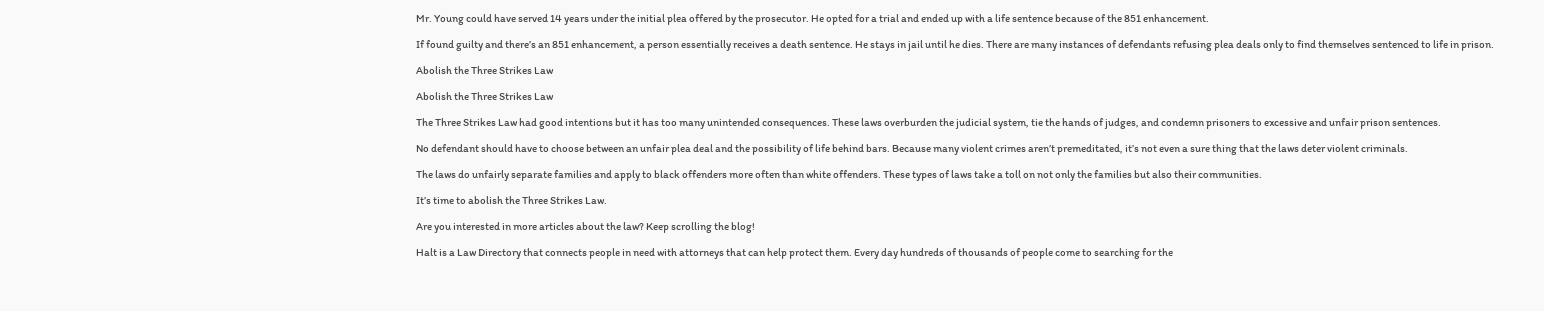Mr. Young could have served 14 years under the initial plea offered by the prosecutor. He opted for a trial and ended up with a life sentence because of the 851 enhancement.

If found guilty and there’s an 851 enhancement, a person essentially receives a death sentence. He stays in jail until he dies. There are many instances of defendants refusing plea deals only to find themselves sentenced to life in prison.

Abolish the Three Strikes Law

Abolish the Three Strikes Law

The Three Strikes Law had good intentions but it has too many unintended consequences. These laws overburden the judicial system, tie the hands of judges, and condemn prisoners to excessive and unfair prison sentences.

No defendant should have to choose between an unfair plea deal and the possibility of life behind bars. Because many violent crimes aren’t premeditated, it’s not even a sure thing that the laws deter violent criminals.

The laws do unfairly separate families and apply to black offenders more often than white offenders. These types of laws take a toll on not only the families but also their communities.

It’s time to abolish the Three Strikes Law.

Are you interested in more articles about the law? Keep scrolling the blog!

Halt is a Law Directory that connects people in need with attorneys that can help protect them. Every day hundreds of thousands of people come to searching for the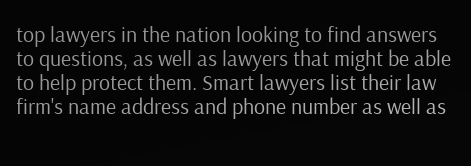top lawyers in the nation looking to find answers to questions, as well as lawyers that might be able to help protect them. Smart lawyers list their law firm's name address and phone number as well as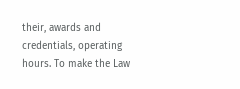their, awards and credentials, operating hours. To make the Law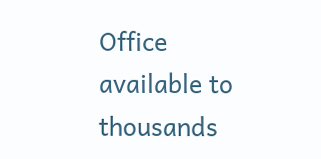Office available to thousands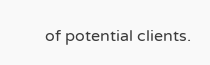of potential clients.